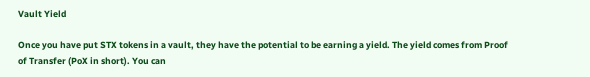Vault Yield

Once you have put STX tokens in a vault, they have the potential to be earning a yield. The yield comes from Proof of Transfer (PoX in short). You can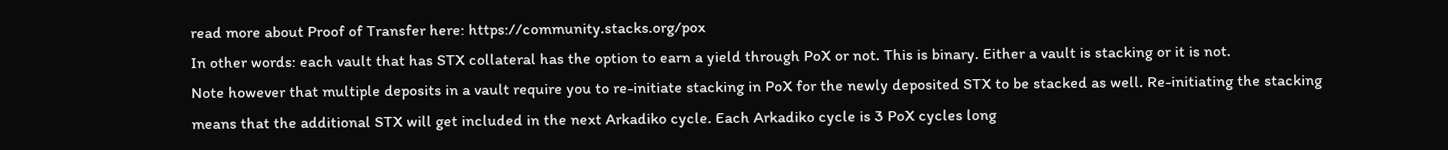read more about Proof of Transfer here: https://community.stacks.org/pox
In other words: each vault that has STX collateral has the option to earn a yield through PoX or not. This is binary. Either a vault is stacking or it is not.
Note however that multiple deposits in a vault require you to re-initiate stacking in PoX for the newly deposited STX to be stacked as well. Re-initiating the stacking means that the additional STX will get included in the next Arkadiko cycle. Each Arkadiko cycle is 3 PoX cycles long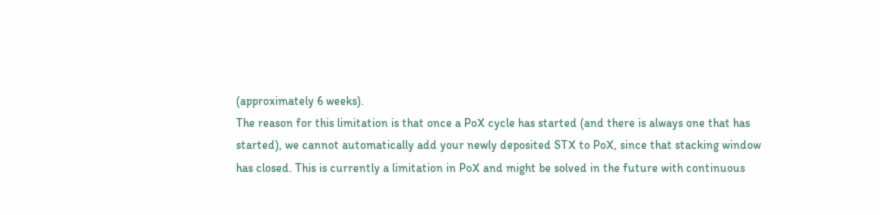(approximately 6 weeks).
The reason for this limitation is that once a PoX cycle has started (and there is always one that has started), we cannot automatically add your newly deposited STX to PoX, since that stacking window has closed. This is currently a limitation in PoX and might be solved in the future with continuous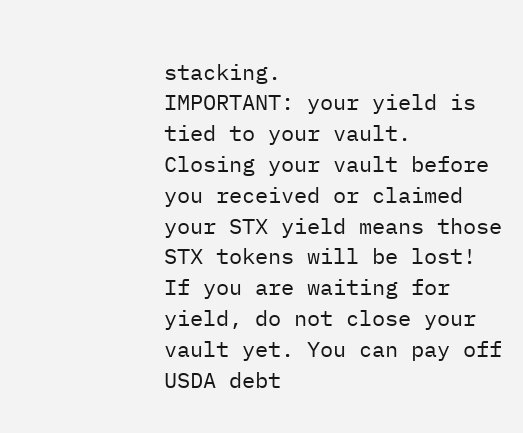stacking.
IMPORTANT: your yield is tied to your vault. Closing your vault before you received or claimed your STX yield means those STX tokens will be lost! If you are waiting for yield, do not close your vault yet. You can pay off USDA debt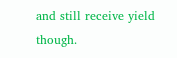and still receive yield though.